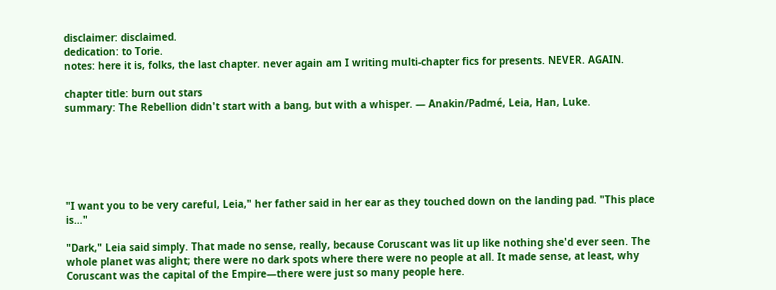disclaimer: disclaimed.
dedication: to Torie.
notes: here it is, folks, the last chapter. never again am I writing multi-chapter fics for presents. NEVER. AGAIN.

chapter title: burn out stars
summary: The Rebellion didn't start with a bang, but with a whisper. — Anakin/Padmé, Leia, Han, Luke.






"I want you to be very careful, Leia," her father said in her ear as they touched down on the landing pad. "This place is…"

"Dark," Leia said simply. That made no sense, really, because Coruscant was lit up like nothing she'd ever seen. The whole planet was alight; there were no dark spots where there were no people at all. It made sense, at least, why Coruscant was the capital of the Empire—there were just so many people here.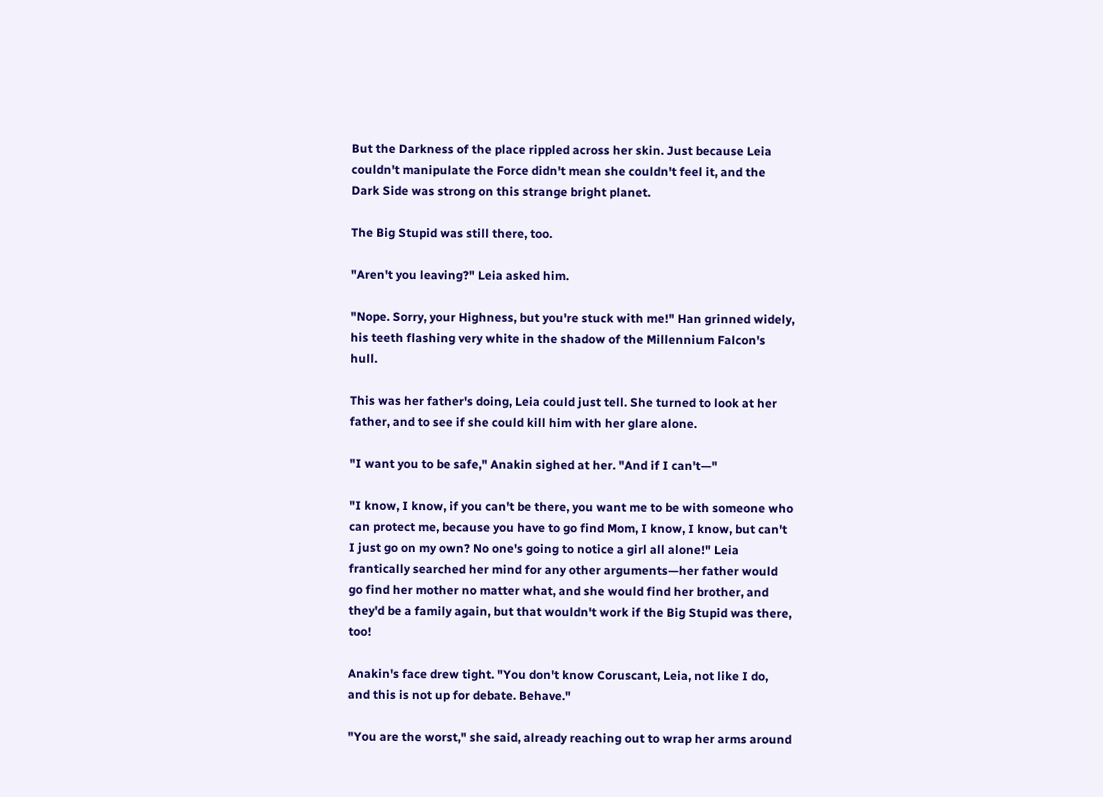But the Darkness of the place rippled across her skin. Just because Leia couldn't manipulate the Force didn't mean she couldn't feel it, and the Dark Side was strong on this strange bright planet.

The Big Stupid was still there, too.

"Aren't you leaving?" Leia asked him.

"Nope. Sorry, your Highness, but you're stuck with me!" Han grinned widely, his teeth flashing very white in the shadow of the Millennium Falcon's hull.

This was her father's doing, Leia could just tell. She turned to look at her father, and to see if she could kill him with her glare alone.

"I want you to be safe," Anakin sighed at her. "And if I can't—"

"I know, I know, if you can't be there, you want me to be with someone who can protect me, because you have to go find Mom, I know, I know, but can't I just go on my own? No one's going to notice a girl all alone!" Leia frantically searched her mind for any other arguments—her father would go find her mother no matter what, and she would find her brother, and they'd be a family again, but that wouldn't work if the Big Stupid was there, too!

Anakin's face drew tight. "You don't know Coruscant, Leia, not like I do, and this is not up for debate. Behave."

"You are the worst," she said, already reaching out to wrap her arms around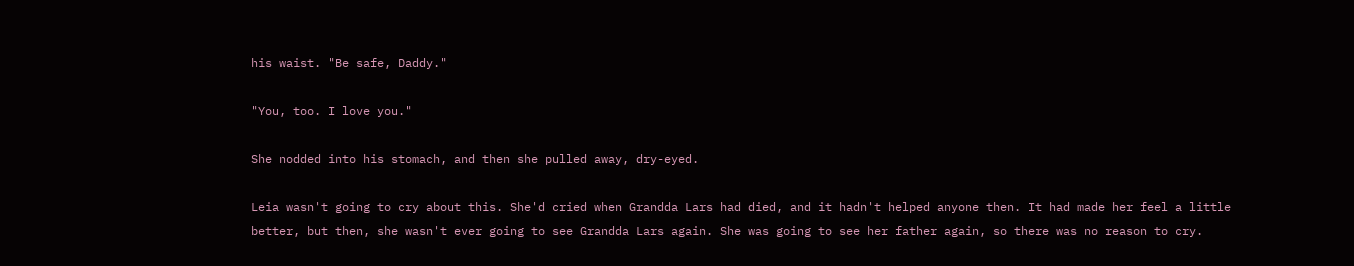his waist. "Be safe, Daddy."

"You, too. I love you."

She nodded into his stomach, and then she pulled away, dry-eyed.

Leia wasn't going to cry about this. She'd cried when Grandda Lars had died, and it hadn't helped anyone then. It had made her feel a little better, but then, she wasn't ever going to see Grandda Lars again. She was going to see her father again, so there was no reason to cry.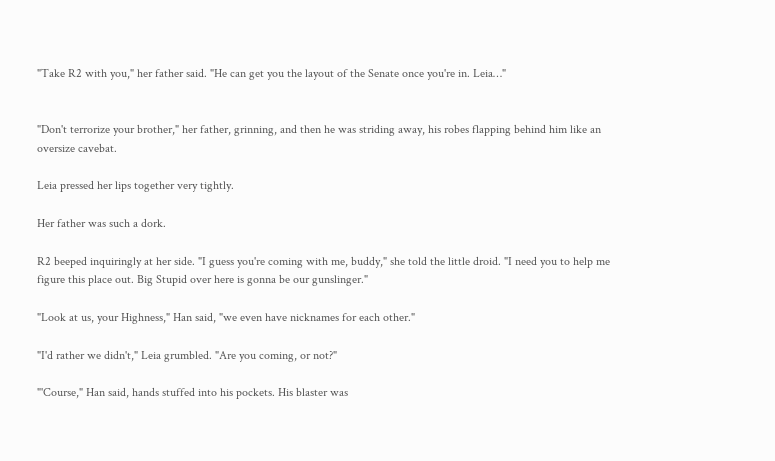"Take R2 with you," her father said. "He can get you the layout of the Senate once you're in. Leia…"


"Don't terrorize your brother," her father, grinning, and then he was striding away, his robes flapping behind him like an oversize cavebat.

Leia pressed her lips together very tightly.

Her father was such a dork.

R2 beeped inquiringly at her side. "I guess you're coming with me, buddy," she told the little droid. "I need you to help me figure this place out. Big Stupid over here is gonna be our gunslinger."

"Look at us, your Highness," Han said, "we even have nicknames for each other."

"I'd rather we didn't," Leia grumbled. "Are you coming, or not?"

"'Course," Han said, hands stuffed into his pockets. His blaster was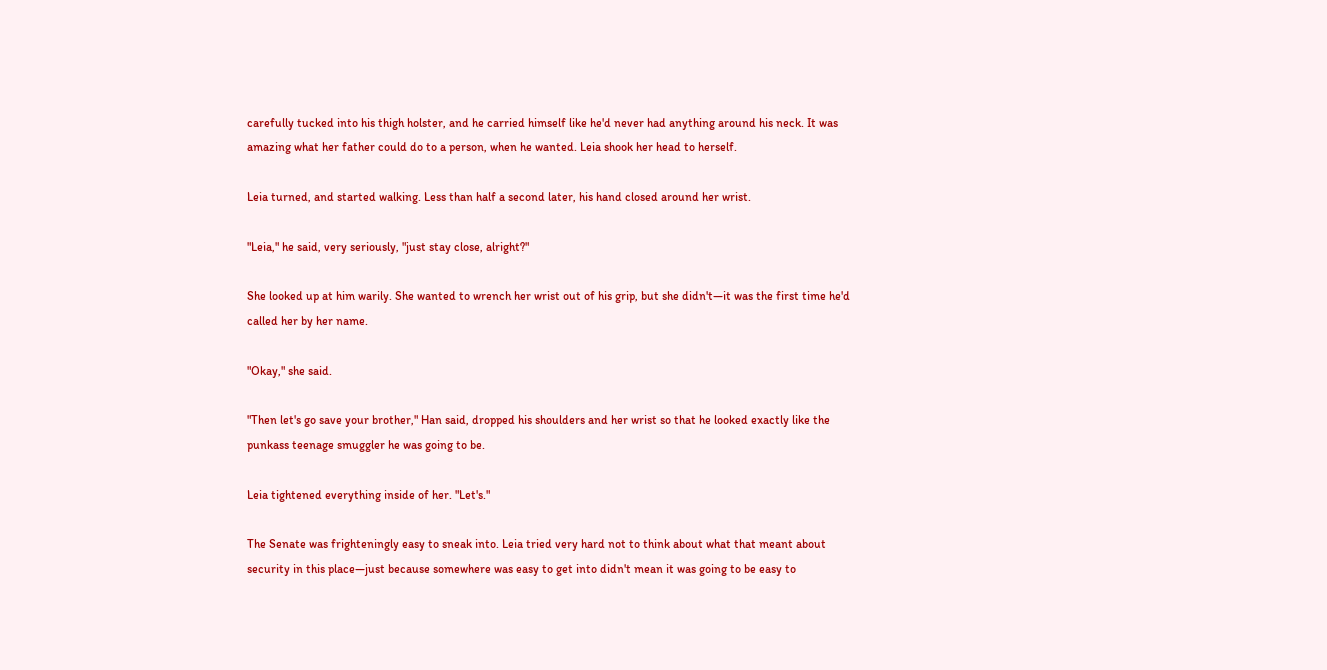carefully tucked into his thigh holster, and he carried himself like he'd never had anything around his neck. It was amazing what her father could do to a person, when he wanted. Leia shook her head to herself.

Leia turned, and started walking. Less than half a second later, his hand closed around her wrist.

"Leia," he said, very seriously, "just stay close, alright?"

She looked up at him warily. She wanted to wrench her wrist out of his grip, but she didn't—it was the first time he'd called her by her name.

"Okay," she said.

"Then let's go save your brother," Han said, dropped his shoulders and her wrist so that he looked exactly like the punkass teenage smuggler he was going to be.

Leia tightened everything inside of her. "Let's."

The Senate was frighteningly easy to sneak into. Leia tried very hard not to think about what that meant about security in this place—just because somewhere was easy to get into didn't mean it was going to be easy to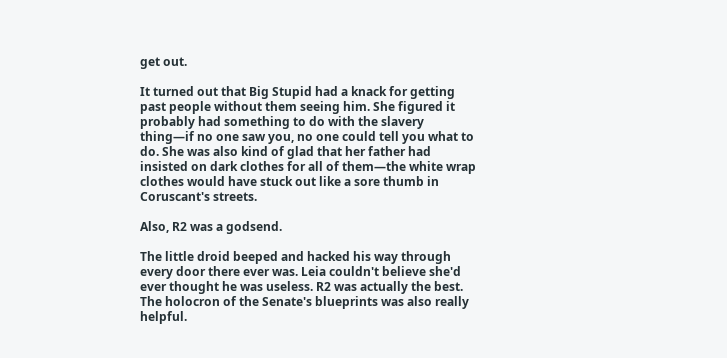get out.

It turned out that Big Stupid had a knack for getting past people without them seeing him. She figured it probably had something to do with the slavery thing—if no one saw you, no one could tell you what to do. She was also kind of glad that her father had insisted on dark clothes for all of them—the white wrap clothes would have stuck out like a sore thumb in Coruscant's streets.

Also, R2 was a godsend.

The little droid beeped and hacked his way through every door there ever was. Leia couldn't believe she'd ever thought he was useless. R2 was actually the best. The holocron of the Senate's blueprints was also really helpful.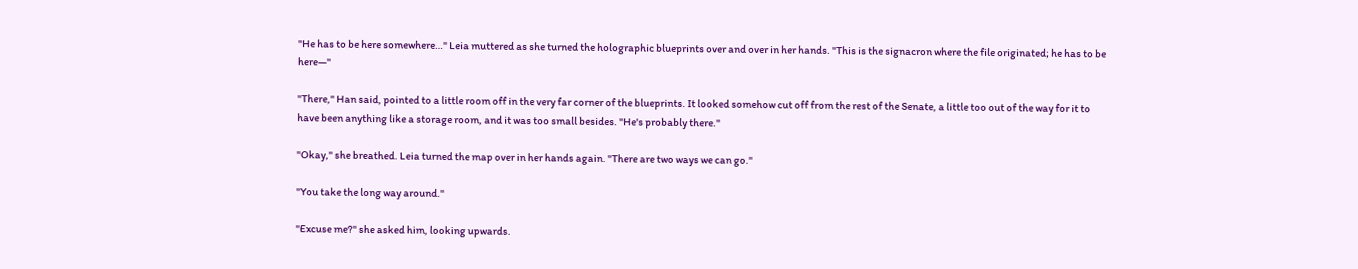"He has to be here somewhere…" Leia muttered as she turned the holographic blueprints over and over in her hands. "This is the signacron where the file originated; he has to be here—"

"There," Han said, pointed to a little room off in the very far corner of the blueprints. It looked somehow cut off from the rest of the Senate, a little too out of the way for it to have been anything like a storage room, and it was too small besides. "He's probably there."

"Okay," she breathed. Leia turned the map over in her hands again. "There are two ways we can go."

"You take the long way around."

"Excuse me?" she asked him, looking upwards.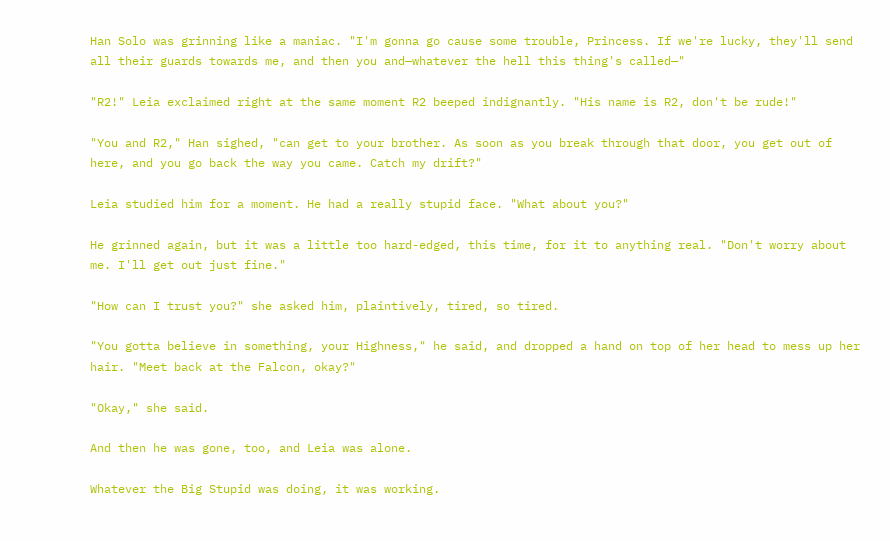Han Solo was grinning like a maniac. "I'm gonna go cause some trouble, Princess. If we're lucky, they'll send all their guards towards me, and then you and—whatever the hell this thing's called—"

"R2!" Leia exclaimed right at the same moment R2 beeped indignantly. "His name is R2, don't be rude!"

"You and R2," Han sighed, "can get to your brother. As soon as you break through that door, you get out of here, and you go back the way you came. Catch my drift?"

Leia studied him for a moment. He had a really stupid face. "What about you?"

He grinned again, but it was a little too hard-edged, this time, for it to anything real. "Don't worry about me. I'll get out just fine."

"How can I trust you?" she asked him, plaintively, tired, so tired.

"You gotta believe in something, your Highness," he said, and dropped a hand on top of her head to mess up her hair. "Meet back at the Falcon, okay?"

"Okay," she said.

And then he was gone, too, and Leia was alone.

Whatever the Big Stupid was doing, it was working.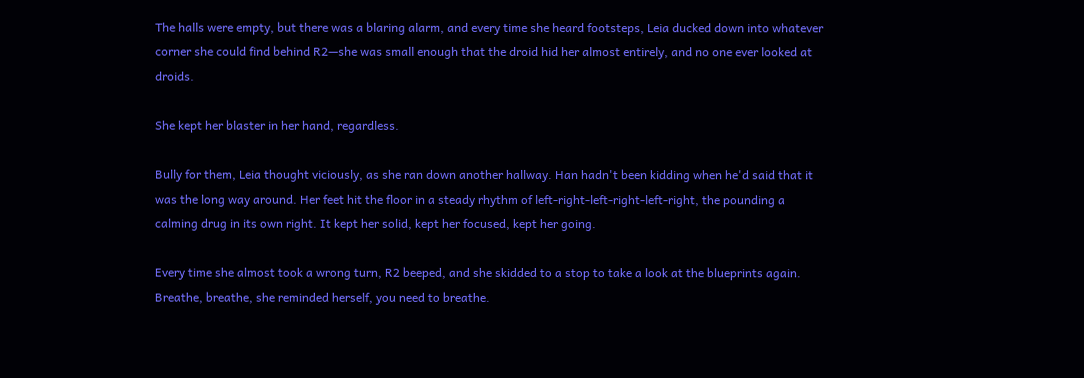The halls were empty, but there was a blaring alarm, and every time she heard footsteps, Leia ducked down into whatever corner she could find behind R2—she was small enough that the droid hid her almost entirely, and no one ever looked at droids.

She kept her blaster in her hand, regardless.

Bully for them, Leia thought viciously, as she ran down another hallway. Han hadn't been kidding when he'd said that it was the long way around. Her feet hit the floor in a steady rhythm of left-right-left-right-left-right, the pounding a calming drug in its own right. It kept her solid, kept her focused, kept her going.

Every time she almost took a wrong turn, R2 beeped, and she skidded to a stop to take a look at the blueprints again. Breathe, breathe, she reminded herself, you need to breathe.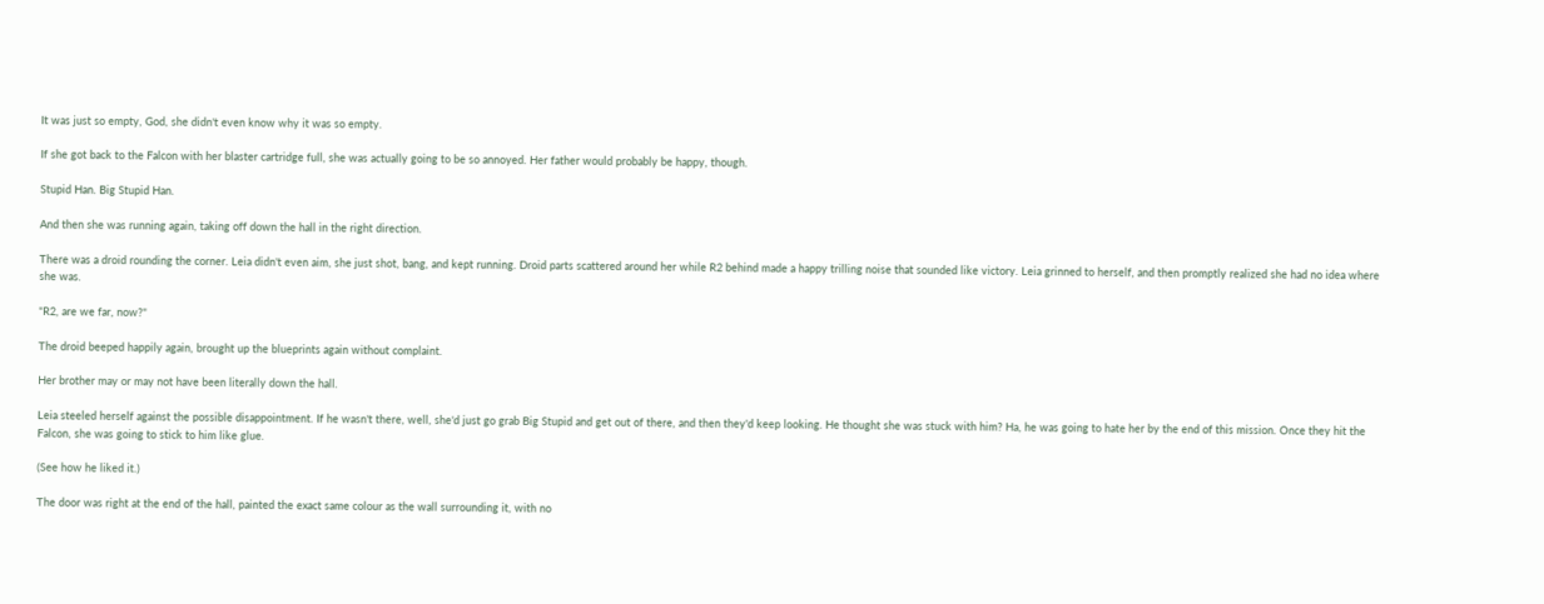It was just so empty, God, she didn't even know why it was so empty.

If she got back to the Falcon with her blaster cartridge full, she was actually going to be so annoyed. Her father would probably be happy, though.

Stupid Han. Big Stupid Han.

And then she was running again, taking off down the hall in the right direction.

There was a droid rounding the corner. Leia didn't even aim, she just shot, bang, and kept running. Droid parts scattered around her while R2 behind made a happy trilling noise that sounded like victory. Leia grinned to herself, and then promptly realized she had no idea where she was.

"R2, are we far, now?"

The droid beeped happily again, brought up the blueprints again without complaint.

Her brother may or may not have been literally down the hall.

Leia steeled herself against the possible disappointment. If he wasn't there, well, she'd just go grab Big Stupid and get out of there, and then they'd keep looking. He thought she was stuck with him? Ha, he was going to hate her by the end of this mission. Once they hit the Falcon, she was going to stick to him like glue.

(See how he liked it.)

The door was right at the end of the hall, painted the exact same colour as the wall surrounding it, with no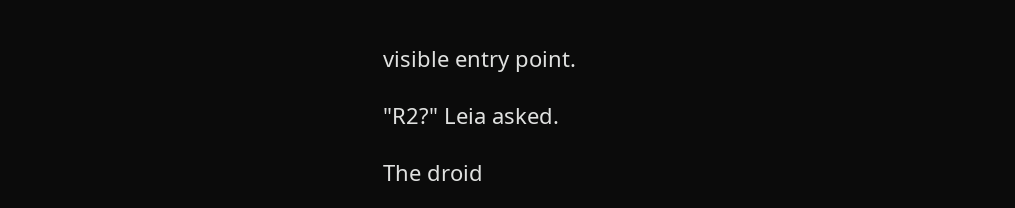visible entry point.

"R2?" Leia asked.

The droid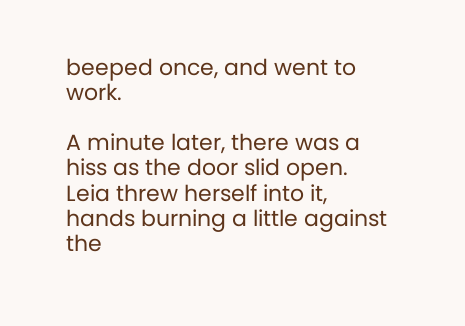beeped once, and went to work.

A minute later, there was a hiss as the door slid open. Leia threw herself into it, hands burning a little against the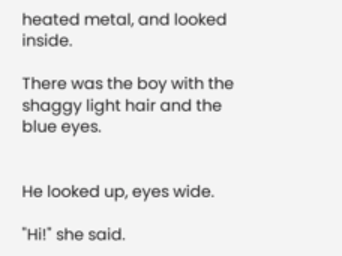heated metal, and looked inside.

There was the boy with the shaggy light hair and the blue eyes.


He looked up, eyes wide.

"Hi!" she said.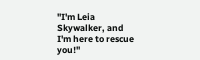"I'm Leia Skywalker, and I'm here to rescue you!"